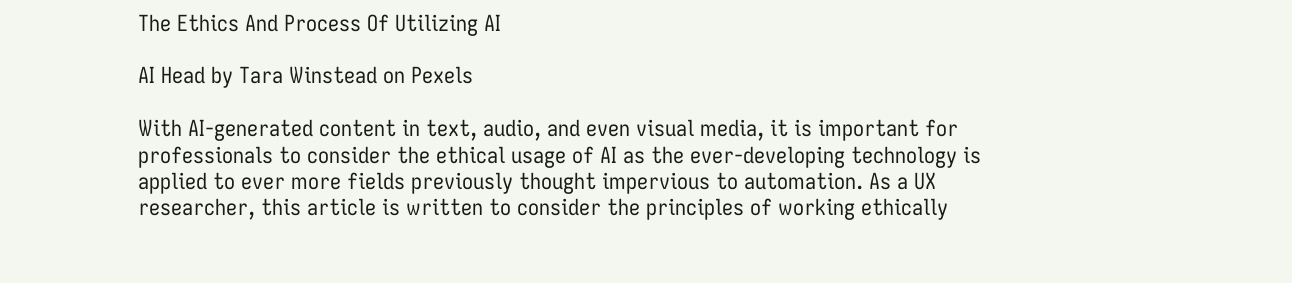The Ethics And Process Of Utilizing AI

AI Head by Tara Winstead on Pexels

With AI-generated content in text, audio, and even visual media, it is important for professionals to consider the ethical usage of AI as the ever-developing technology is applied to ever more fields previously thought impervious to automation. As a UX researcher, this article is written to consider the principles of working ethically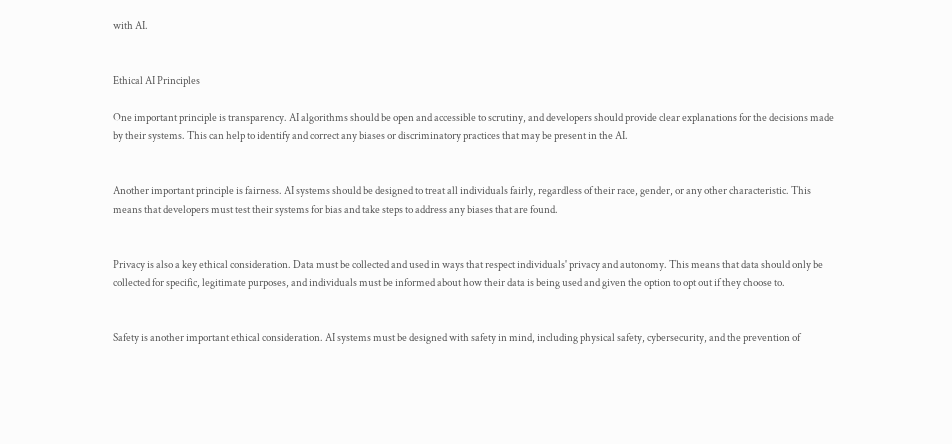with AI.


Ethical AI Principles

One important principle is transparency. AI algorithms should be open and accessible to scrutiny, and developers should provide clear explanations for the decisions made by their systems. This can help to identify and correct any biases or discriminatory practices that may be present in the AI.


Another important principle is fairness. AI systems should be designed to treat all individuals fairly, regardless of their race, gender, or any other characteristic. This means that developers must test their systems for bias and take steps to address any biases that are found.


Privacy is also a key ethical consideration. Data must be collected and used in ways that respect individuals' privacy and autonomy. This means that data should only be collected for specific, legitimate purposes, and individuals must be informed about how their data is being used and given the option to opt out if they choose to.


Safety is another important ethical consideration. AI systems must be designed with safety in mind, including physical safety, cybersecurity, and the prevention of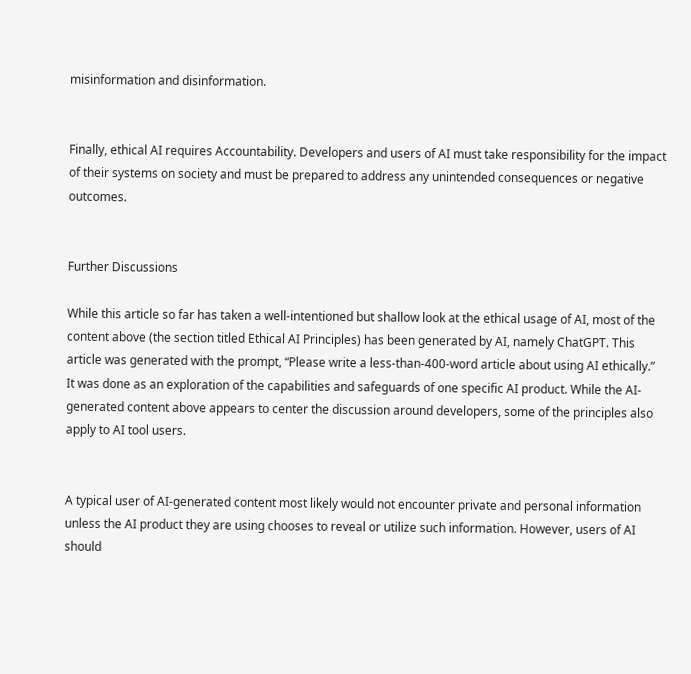misinformation and disinformation.


Finally, ethical AI requires Accountability. Developers and users of AI must take responsibility for the impact of their systems on society and must be prepared to address any unintended consequences or negative outcomes.


Further Discussions

While this article so far has taken a well-intentioned but shallow look at the ethical usage of AI, most of the content above (the section titled Ethical AI Principles) has been generated by AI, namely ChatGPT. This article was generated with the prompt, “Please write a less-than-400-word article about using AI ethically.” It was done as an exploration of the capabilities and safeguards of one specific AI product. While the AI-generated content above appears to center the discussion around developers, some of the principles also apply to AI tool users.


A typical user of AI-generated content most likely would not encounter private and personal information unless the AI product they are using chooses to reveal or utilize such information. However, users of AI should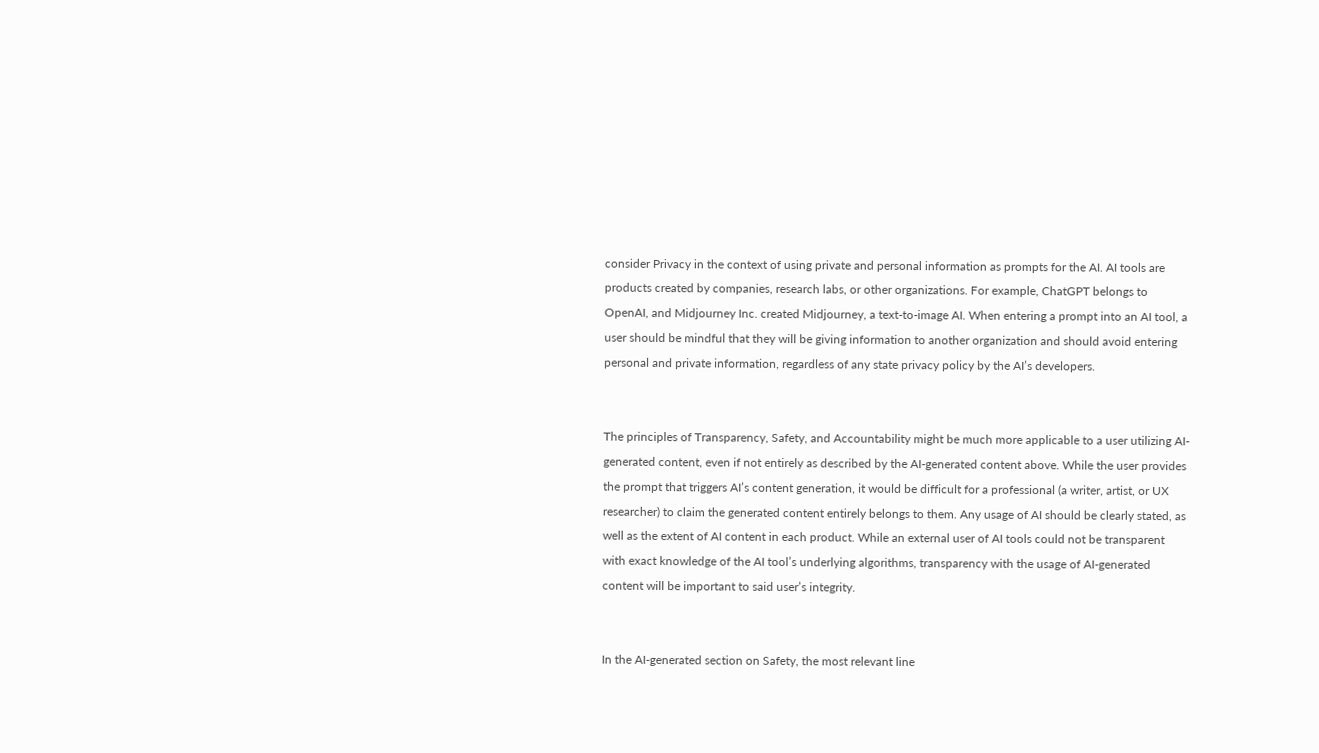consider Privacy in the context of using private and personal information as prompts for the AI. AI tools are products created by companies, research labs, or other organizations. For example, ChatGPT belongs to OpenAI, and Midjourney Inc. created Midjourney, a text-to-image AI. When entering a prompt into an AI tool, a user should be mindful that they will be giving information to another organization and should avoid entering personal and private information, regardless of any state privacy policy by the AI’s developers.


The principles of Transparency, Safety, and Accountability might be much more applicable to a user utilizing AI-generated content, even if not entirely as described by the AI-generated content above. While the user provides the prompt that triggers AI’s content generation, it would be difficult for a professional (a writer, artist, or UX researcher) to claim the generated content entirely belongs to them. Any usage of AI should be clearly stated, as well as the extent of AI content in each product. While an external user of AI tools could not be transparent with exact knowledge of the AI tool’s underlying algorithms, transparency with the usage of AI-generated content will be important to said user’s integrity.


In the AI-generated section on Safety, the most relevant line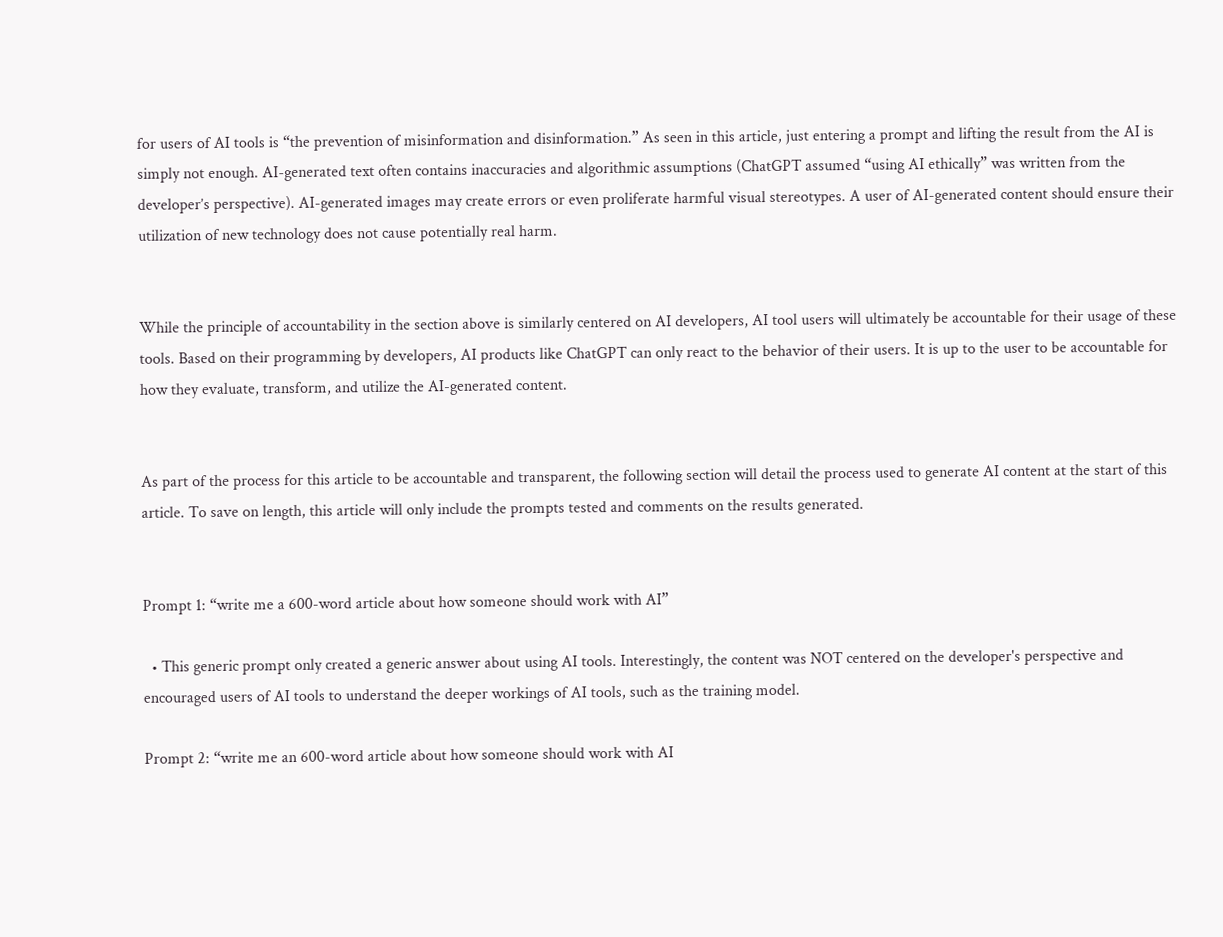for users of AI tools is “the prevention of misinformation and disinformation.” As seen in this article, just entering a prompt and lifting the result from the AI is simply not enough. AI-generated text often contains inaccuracies and algorithmic assumptions (ChatGPT assumed “using AI ethically” was written from the developer’s perspective). AI-generated images may create errors or even proliferate harmful visual stereotypes. A user of AI-generated content should ensure their utilization of new technology does not cause potentially real harm.


While the principle of accountability in the section above is similarly centered on AI developers, AI tool users will ultimately be accountable for their usage of these tools. Based on their programming by developers, AI products like ChatGPT can only react to the behavior of their users. It is up to the user to be accountable for how they evaluate, transform, and utilize the AI-generated content.


As part of the process for this article to be accountable and transparent, the following section will detail the process used to generate AI content at the start of this article. To save on length, this article will only include the prompts tested and comments on the results generated.


Prompt 1: “write me a 600-word article about how someone should work with AI”

  • This generic prompt only created a generic answer about using AI tools. Interestingly, the content was NOT centered on the developer's perspective and encouraged users of AI tools to understand the deeper workings of AI tools, such as the training model.

Prompt 2: “write me an 600-word article about how someone should work with AI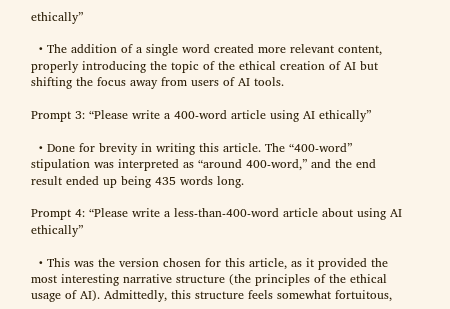ethically”

  • The addition of a single word created more relevant content, properly introducing the topic of the ethical creation of AI but shifting the focus away from users of AI tools.

Prompt 3: “Please write a 400-word article using AI ethically”

  • Done for brevity in writing this article. The “400-word” stipulation was interpreted as “around 400-word,” and the end result ended up being 435 words long.

Prompt 4: “Please write a less-than-400-word article about using AI ethically”

  • This was the version chosen for this article, as it provided the most interesting narrative structure (the principles of the ethical usage of AI). Admittedly, this structure feels somewhat fortuitous,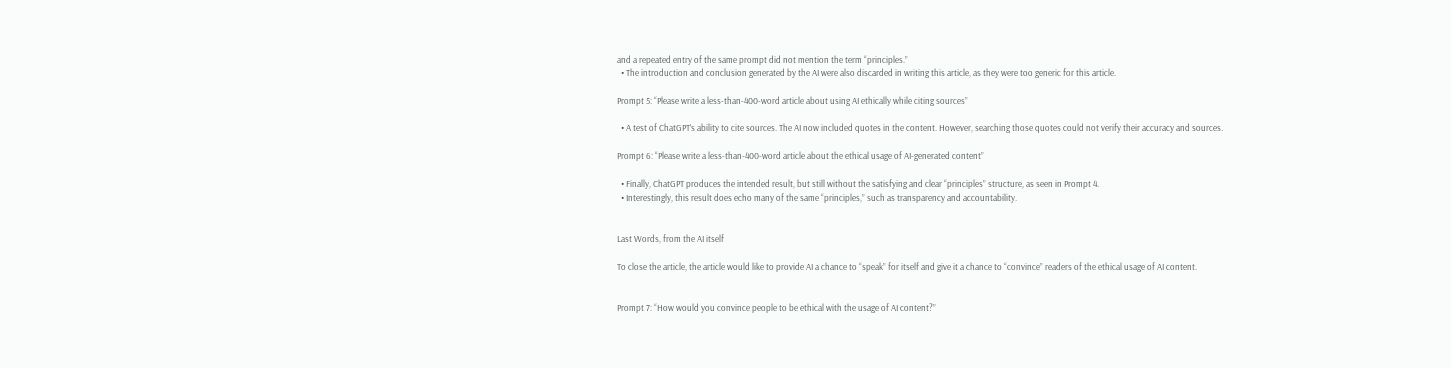and a repeated entry of the same prompt did not mention the term “principles.”
  • The introduction and conclusion generated by the AI were also discarded in writing this article, as they were too generic for this article.

Prompt 5: “Please write a less-than-400-word article about using AI ethically while citing sources”

  • A test of ChatGPT’s ability to cite sources. The AI now included quotes in the content. However, searching those quotes could not verify their accuracy and sources.

Prompt 6: “Please write a less-than-400-word article about the ethical usage of AI-generated content”

  • Finally, ChatGPT produces the intended result, but still without the satisfying and clear “principles” structure, as seen in Prompt 4.
  • Interestingly, this result does echo many of the same “principles,” such as transparency and accountability.


Last Words, from the AI itself

To close the article, the article would like to provide AI a chance to “speak” for itself and give it a chance to “convince” readers of the ethical usage of AI content.


Prompt 7: “How would you convince people to be ethical with the usage of AI content?”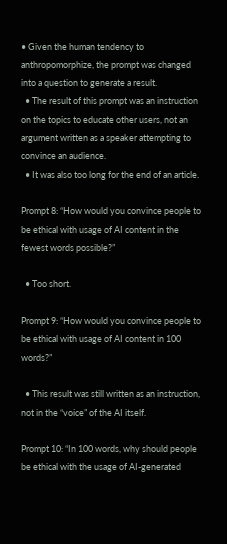• Given the human tendency to anthropomorphize, the prompt was changed into a question to generate a result.
  • The result of this prompt was an instruction on the topics to educate other users, not an argument written as a speaker attempting to convince an audience.
  • It was also too long for the end of an article.

Prompt 8: “How would you convince people to be ethical with usage of AI content in the fewest words possible?”

  • Too short.

Prompt 9: “How would you convince people to be ethical with usage of AI content in 100 words?”

  • This result was still written as an instruction, not in the “voice” of the AI itself.

Prompt 10: “In 100 words, why should people be ethical with the usage of AI-generated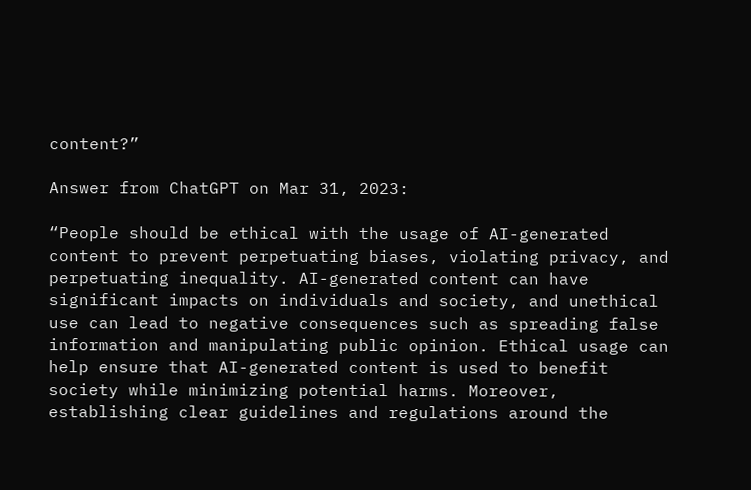content?”

Answer from ChatGPT on Mar 31, 2023:

“People should be ethical with the usage of AI-generated content to prevent perpetuating biases, violating privacy, and perpetuating inequality. AI-generated content can have significant impacts on individuals and society, and unethical use can lead to negative consequences such as spreading false information and manipulating public opinion. Ethical usage can help ensure that AI-generated content is used to benefit society while minimizing potential harms. Moreover, establishing clear guidelines and regulations around the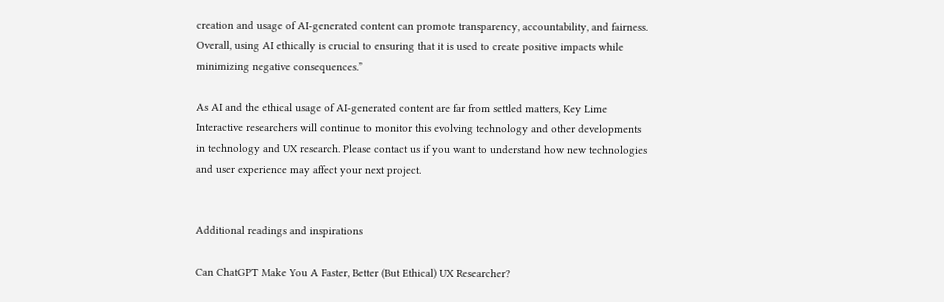creation and usage of AI-generated content can promote transparency, accountability, and fairness. Overall, using AI ethically is crucial to ensuring that it is used to create positive impacts while minimizing negative consequences.”

As AI and the ethical usage of AI-generated content are far from settled matters, Key Lime Interactive researchers will continue to monitor this evolving technology and other developments in technology and UX research. Please contact us if you want to understand how new technologies and user experience may affect your next project.


Additional readings and inspirations

Can ChatGPT Make You A Faster, Better (But Ethical) UX Researcher?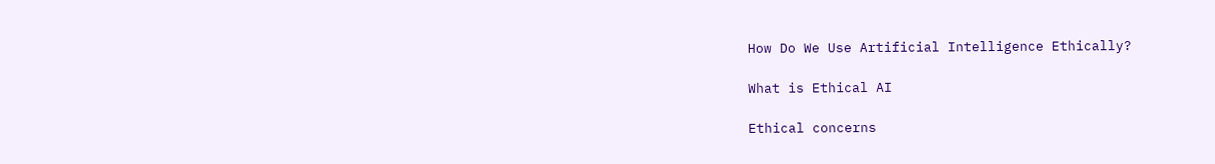How Do We Use Artificial Intelligence Ethically?

What is Ethical AI

Ethical concerns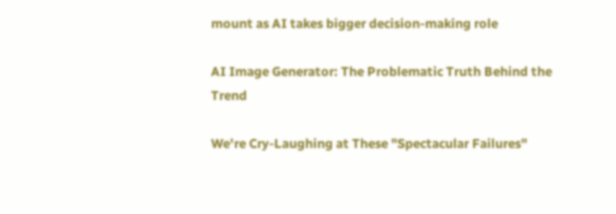mount as AI takes bigger decision-making role

AI Image Generator: The Problematic Truth Behind the Trend

We're Cry-Laughing at These "Spectacular Failures"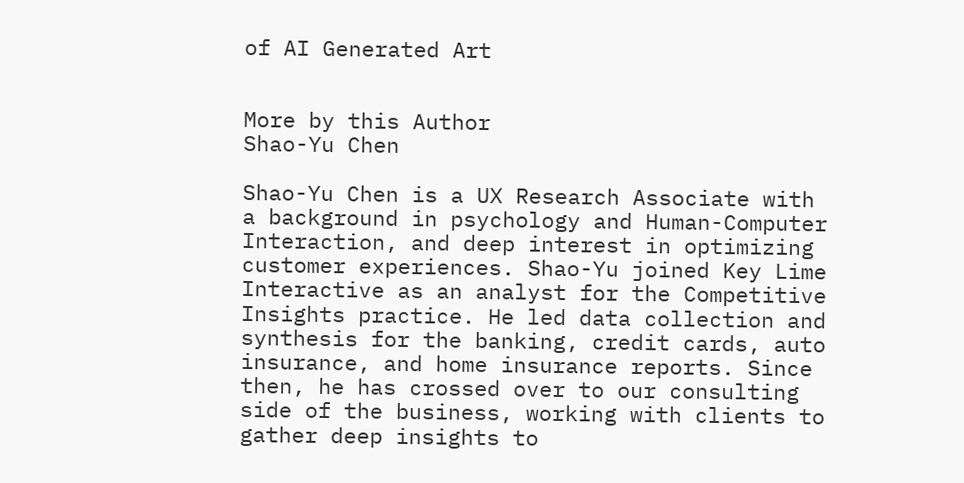of AI Generated Art


More by this Author
Shao-Yu Chen

Shao-Yu Chen is a UX Research Associate with a background in psychology and Human-Computer Interaction, and deep interest in optimizing customer experiences. Shao-Yu joined Key Lime Interactive as an analyst for the Competitive Insights practice. He led data collection and synthesis for the banking, credit cards, auto insurance, and home insurance reports. Since then, he has crossed over to our consulting side of the business, working with clients to gather deep insights to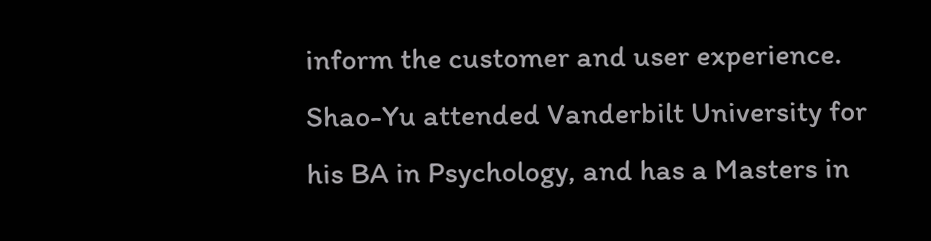inform the customer and user experience. Shao-Yu attended Vanderbilt University for his BA in Psychology, and has a Masters in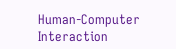Human-Computer Interaction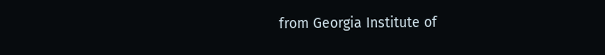from Georgia Institute of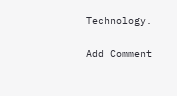Technology.


Add Comment